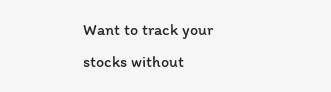Want to track your stocks without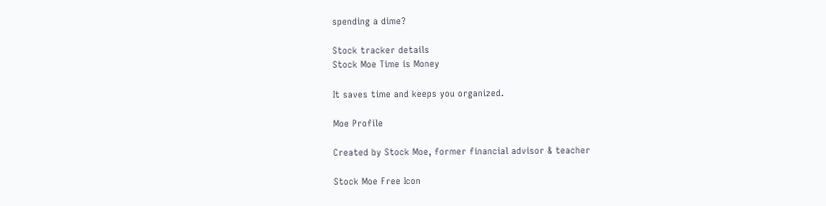spending a dime?

Stock tracker details
Stock Moe Time is Money

It saves time and keeps you organized.

Moe Profile

Created by Stock Moe, former financial advisor & teacher

Stock Moe Free Icon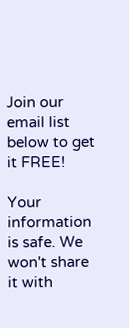Join our email list below to get it FREE!

Your information is safe. We won't share it with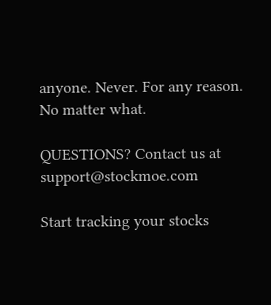anyone. Never. For any reason. No matter what.

QUESTIONS? Contact us at support@stockmoe.com

Start tracking your stocks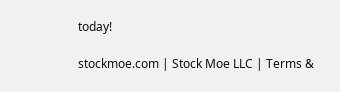today!

stockmoe.com | Stock Moe LLC | Terms &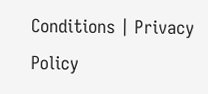Conditions | Privacy Policy